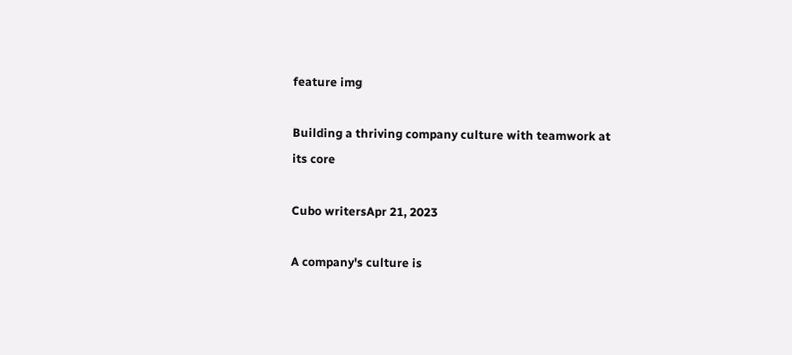feature img

Building a thriving company culture with teamwork at its core

Cubo writersApr 21, 2023

A company's culture is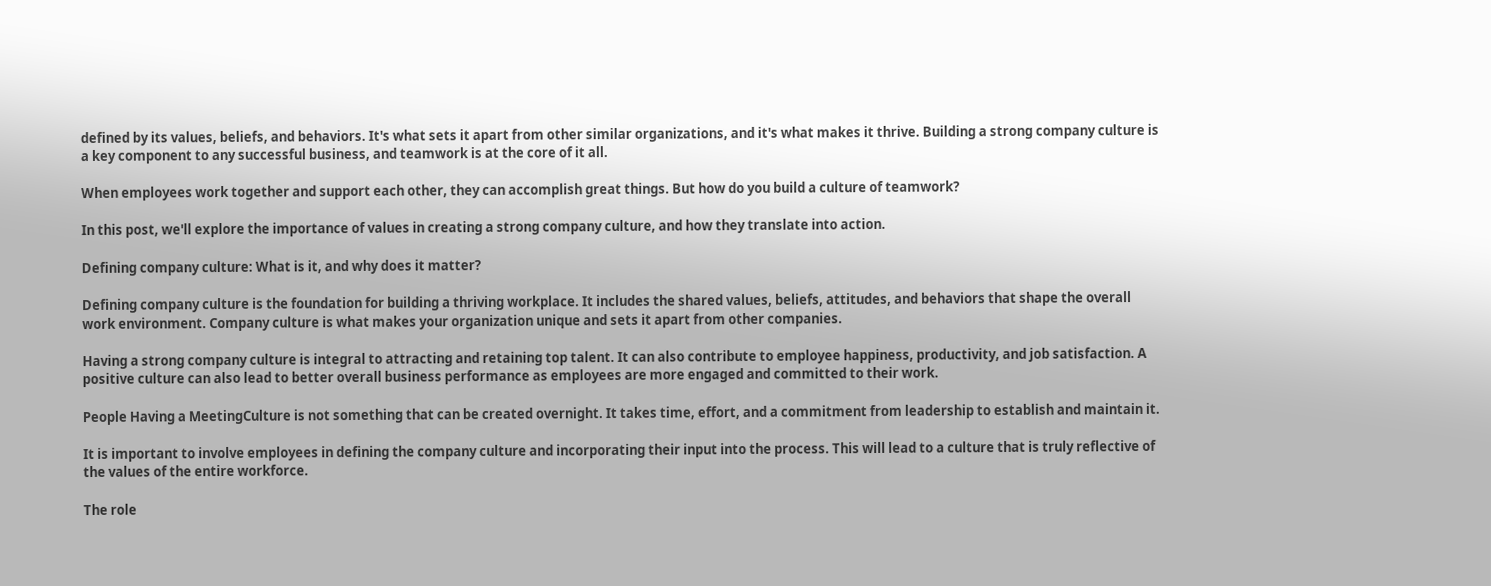defined by its values, beliefs, and behaviors. It's what sets it apart from other similar organizations, and it's what makes it thrive. Building a strong company culture is a key component to any successful business, and teamwork is at the core of it all.

When employees work together and support each other, they can accomplish great things. But how do you build a culture of teamwork?

In this post, we'll explore the importance of values in creating a strong company culture, and how they translate into action.

Defining company culture: What is it, and why does it matter?

Defining company culture is the foundation for building a thriving workplace. It includes the shared values, beliefs, attitudes, and behaviors that shape the overall work environment. Company culture is what makes your organization unique and sets it apart from other companies.

Having a strong company culture is integral to attracting and retaining top talent. It can also contribute to employee happiness, productivity, and job satisfaction. A positive culture can also lead to better overall business performance as employees are more engaged and committed to their work.

People Having a MeetingCulture is not something that can be created overnight. It takes time, effort, and a commitment from leadership to establish and maintain it.

It is important to involve employees in defining the company culture and incorporating their input into the process. This will lead to a culture that is truly reflective of the values of the entire workforce.

The role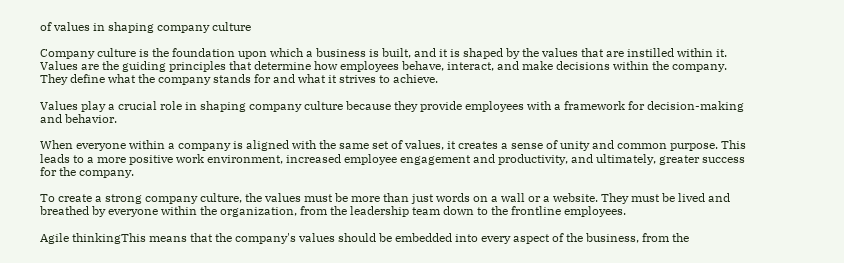of values in shaping company culture

Company culture is the foundation upon which a business is built, and it is shaped by the values that are instilled within it. Values are the guiding principles that determine how employees behave, interact, and make decisions within the company. They define what the company stands for and what it strives to achieve.

Values play a crucial role in shaping company culture because they provide employees with a framework for decision-making and behavior.

When everyone within a company is aligned with the same set of values, it creates a sense of unity and common purpose. This leads to a more positive work environment, increased employee engagement and productivity, and ultimately, greater success for the company.

To create a strong company culture, the values must be more than just words on a wall or a website. They must be lived and breathed by everyone within the organization, from the leadership team down to the frontline employees.

Agile thinkingThis means that the company's values should be embedded into every aspect of the business, from the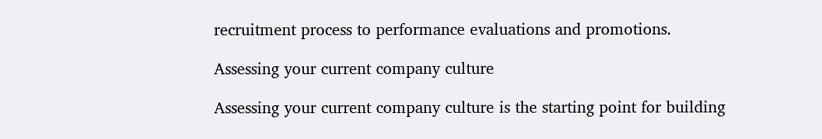recruitment process to performance evaluations and promotions.

Assessing your current company culture

Assessing your current company culture is the starting point for building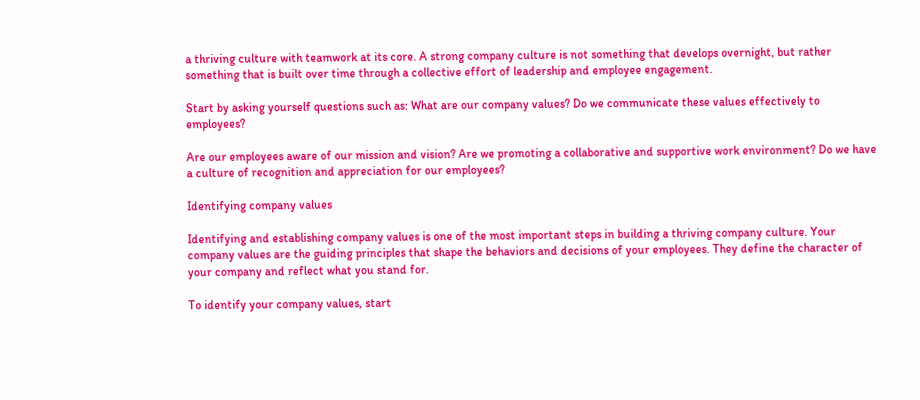a thriving culture with teamwork at its core. A strong company culture is not something that develops overnight, but rather something that is built over time through a collective effort of leadership and employee engagement.

Start by asking yourself questions such as: What are our company values? Do we communicate these values effectively to employees?

Are our employees aware of our mission and vision? Are we promoting a collaborative and supportive work environment? Do we have a culture of recognition and appreciation for our employees?

Identifying company values

Identifying and establishing company values is one of the most important steps in building a thriving company culture. Your company values are the guiding principles that shape the behaviors and decisions of your employees. They define the character of your company and reflect what you stand for.

To identify your company values, start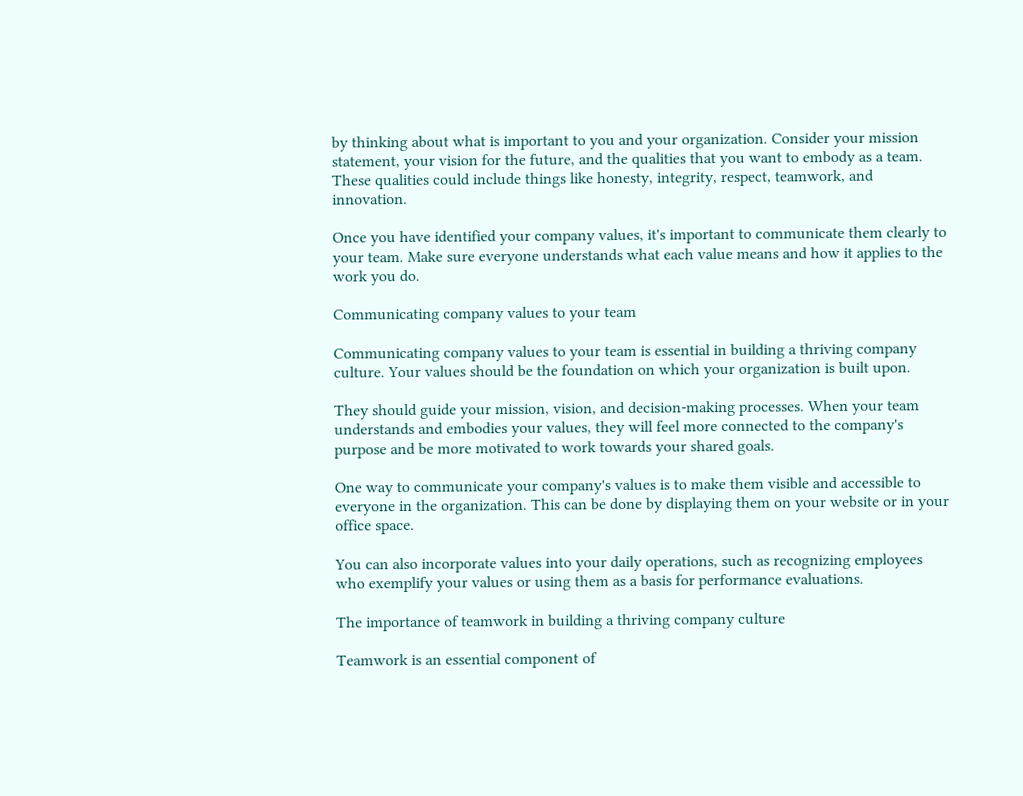by thinking about what is important to you and your organization. Consider your mission statement, your vision for the future, and the qualities that you want to embody as a team. These qualities could include things like honesty, integrity, respect, teamwork, and innovation.

Once you have identified your company values, it's important to communicate them clearly to your team. Make sure everyone understands what each value means and how it applies to the work you do.

Communicating company values to your team

Communicating company values to your team is essential in building a thriving company culture. Your values should be the foundation on which your organization is built upon.

They should guide your mission, vision, and decision-making processes. When your team understands and embodies your values, they will feel more connected to the company's purpose and be more motivated to work towards your shared goals.

One way to communicate your company's values is to make them visible and accessible to everyone in the organization. This can be done by displaying them on your website or in your office space.

You can also incorporate values into your daily operations, such as recognizing employees who exemplify your values or using them as a basis for performance evaluations.

The importance of teamwork in building a thriving company culture

Teamwork is an essential component of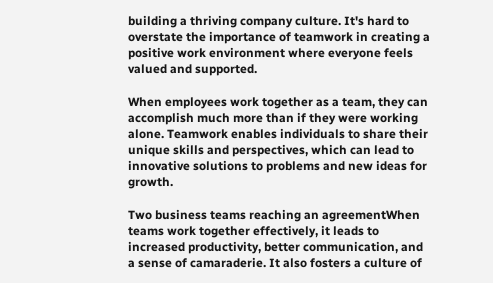building a thriving company culture. It's hard to overstate the importance of teamwork in creating a positive work environment where everyone feels valued and supported.

When employees work together as a team, they can accomplish much more than if they were working alone. Teamwork enables individuals to share their unique skills and perspectives, which can lead to innovative solutions to problems and new ideas for growth.

Two business teams reaching an agreementWhen teams work together effectively, it leads to increased productivity, better communication, and a sense of camaraderie. It also fosters a culture of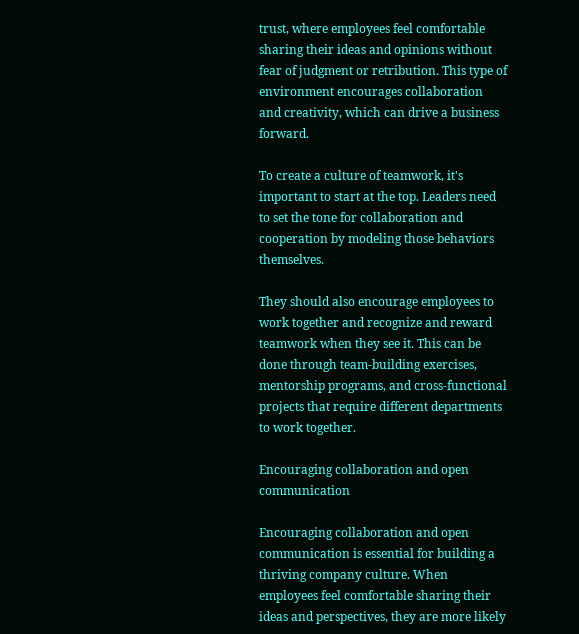trust, where employees feel comfortable sharing their ideas and opinions without fear of judgment or retribution. This type of environment encourages collaboration and creativity, which can drive a business forward.

To create a culture of teamwork, it's important to start at the top. Leaders need to set the tone for collaboration and cooperation by modeling those behaviors themselves.

They should also encourage employees to work together and recognize and reward teamwork when they see it. This can be done through team-building exercises, mentorship programs, and cross-functional projects that require different departments to work together.

Encouraging collaboration and open communication

Encouraging collaboration and open communication is essential for building a thriving company culture. When employees feel comfortable sharing their ideas and perspectives, they are more likely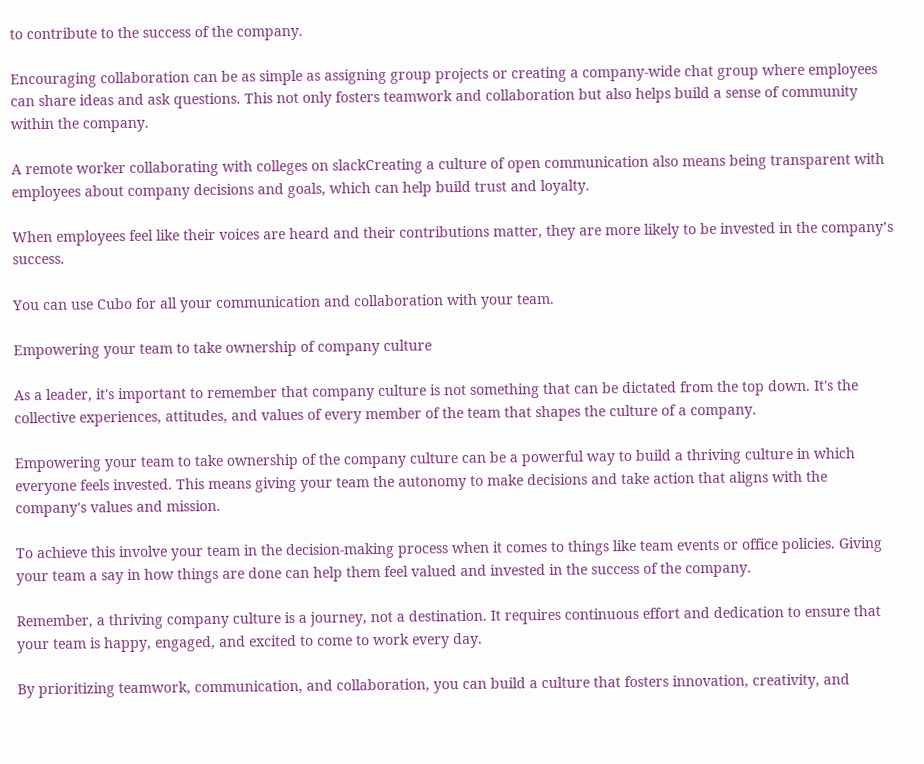to contribute to the success of the company.

Encouraging collaboration can be as simple as assigning group projects or creating a company-wide chat group where employees can share ideas and ask questions. This not only fosters teamwork and collaboration but also helps build a sense of community within the company.

A remote worker collaborating with colleges on slackCreating a culture of open communication also means being transparent with employees about company decisions and goals, which can help build trust and loyalty.

When employees feel like their voices are heard and their contributions matter, they are more likely to be invested in the company’s success.

You can use Cubo for all your communication and collaboration with your team.

Empowering your team to take ownership of company culture

As a leader, it's important to remember that company culture is not something that can be dictated from the top down. It's the collective experiences, attitudes, and values of every member of the team that shapes the culture of a company.

Empowering your team to take ownership of the company culture can be a powerful way to build a thriving culture in which everyone feels invested. This means giving your team the autonomy to make decisions and take action that aligns with the company's values and mission.

To achieve this involve your team in the decision-making process when it comes to things like team events or office policies. Giving your team a say in how things are done can help them feel valued and invested in the success of the company.

Remember, a thriving company culture is a journey, not a destination. It requires continuous effort and dedication to ensure that your team is happy, engaged, and excited to come to work every day.

By prioritizing teamwork, communication, and collaboration, you can build a culture that fosters innovation, creativity, and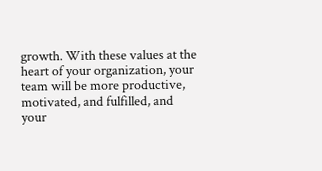growth. With these values at the heart of your organization, your team will be more productive, motivated, and fulfilled, and your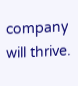company will thrive.